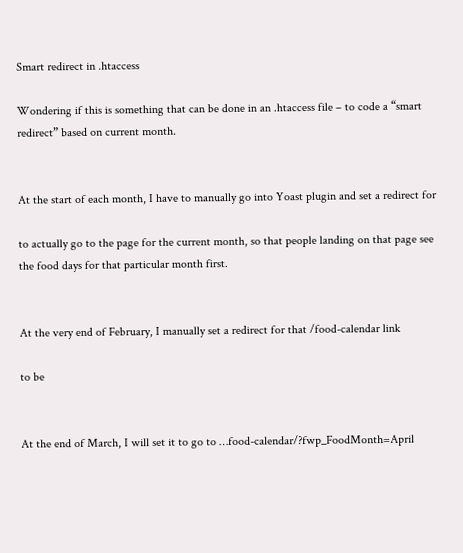Smart redirect in .htaccess

Wondering if this is something that can be done in an .htaccess file – to code a “smart redirect” based on current month.


At the start of each month, I have to manually go into Yoast plugin and set a redirect for

to actually go to the page for the current month, so that people landing on that page see the food days for that particular month first.


At the very end of February, I manually set a redirect for that /food-calendar link

to be


At the end of March, I will set it to go to …food-calendar/?fwp_FoodMonth=April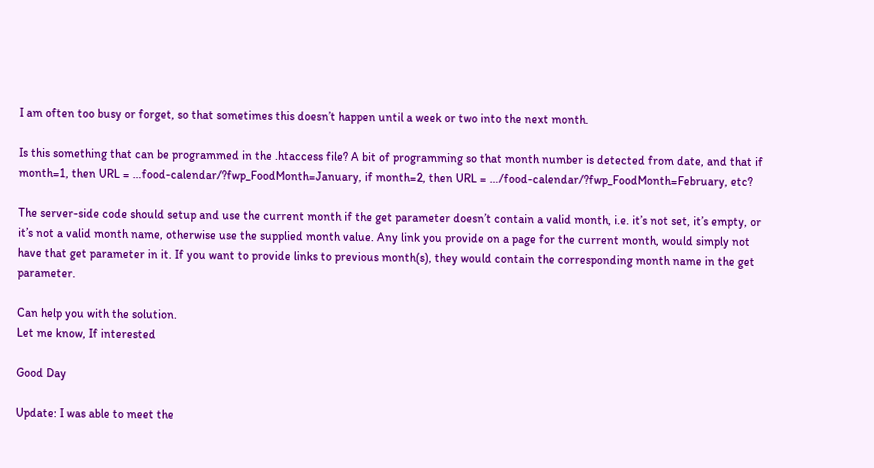I am often too busy or forget, so that sometimes this doesn’t happen until a week or two into the next month.

Is this something that can be programmed in the .htaccess file? A bit of programming so that month number is detected from date, and that if month=1, then URL = …food-calendar/?fwp_FoodMonth=January, if month=2, then URL = …/food-calendar/?fwp_FoodMonth=February, etc?

The server-side code should setup and use the current month if the get parameter doesn’t contain a valid month, i.e. it’s not set, it’s empty, or it’s not a valid month name, otherwise use the supplied month value. Any link you provide on a page for the current month, would simply not have that get parameter in it. If you want to provide links to previous month(s), they would contain the corresponding month name in the get parameter.

Can help you with the solution.
Let me know, If interested

Good Day

Update: I was able to meet the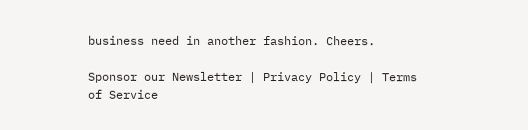business need in another fashion. Cheers.

Sponsor our Newsletter | Privacy Policy | Terms of Service